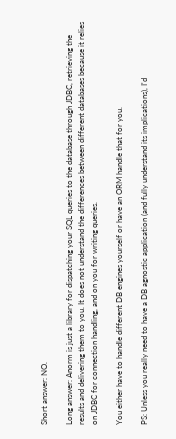Short answer: NO.

Long answer: Anorm is just a library for dispatching your SQL queries to the database through JDBC, retrieving the results and delivering them to you. It does not understand the differences between different databases because it relies on JDBC for connection handling, and on you for writing queries.

You either have to handle different DB engines yourself or have an ORM handle that for you.

PS: Unless you really need to have a DB agnostic application (and fully understand its implications), I'd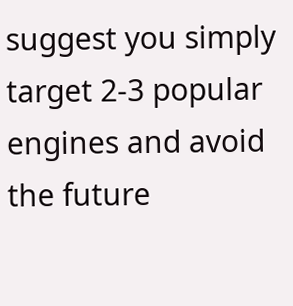suggest you simply target 2-3 popular engines and avoid the future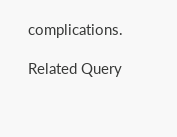complications.

Related Query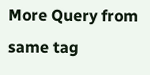More Query from same tag